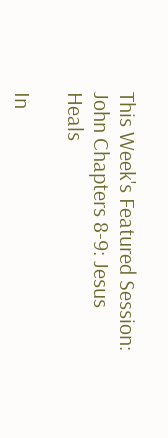This Week's Featured Session: John Chapters 8-9: Jesus Heals

In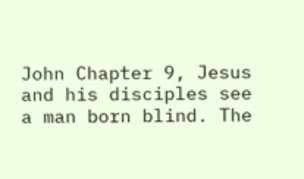John Chapter 9, Jesus and his disciples see a man born blind. The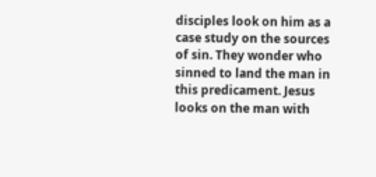disciples look on him as a case study on the sources of sin. They wonder who sinned to land the man in this predicament. Jesus looks on the man with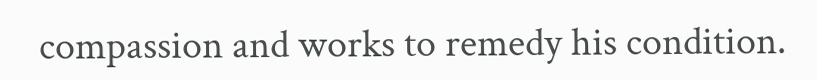compassion and works to remedy his condition.